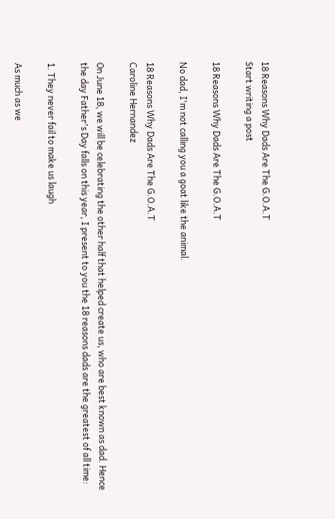18 Reasons Why Dads Are The G.O.A.T
Start writing a post

18 Reasons Why Dads Are The G.O.A.T

No dad, I'm not calling you a goat like the animal.

18 Reasons Why Dads Are The G.O.A.T
Caroline Hernandez

On June 18, we will be celebrating the other half that helped create us, who are best known as dad. Hence the day Father's Day falls on this year, I present to you the 18 reasons dads are the greatest of all time:

1. They never fail to make us laugh

As much as we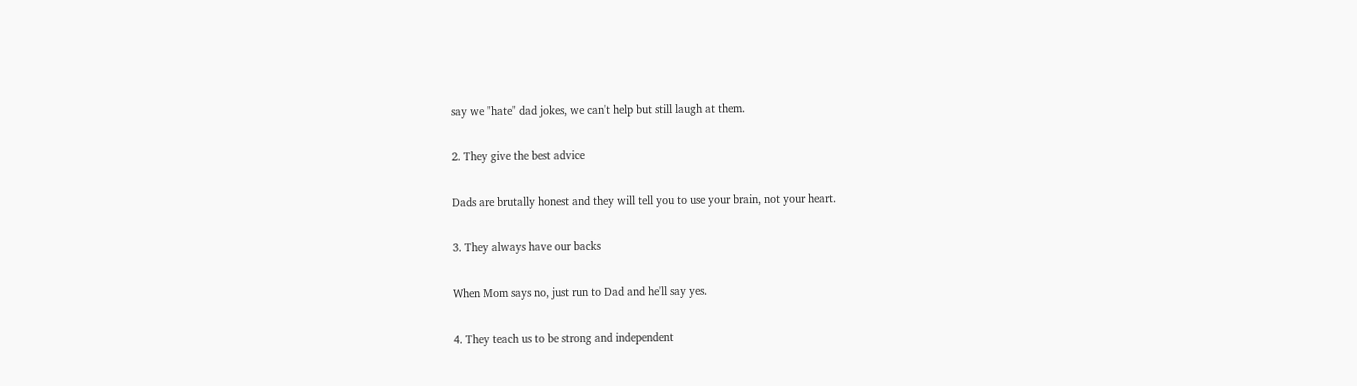say we "hate" dad jokes, we can't help but still laugh at them.

2. They give the best advice

Dads are brutally honest and they will tell you to use your brain, not your heart.

3. They always have our backs

When Mom says no, just run to Dad and he'll say yes.

4. They teach us to be strong and independent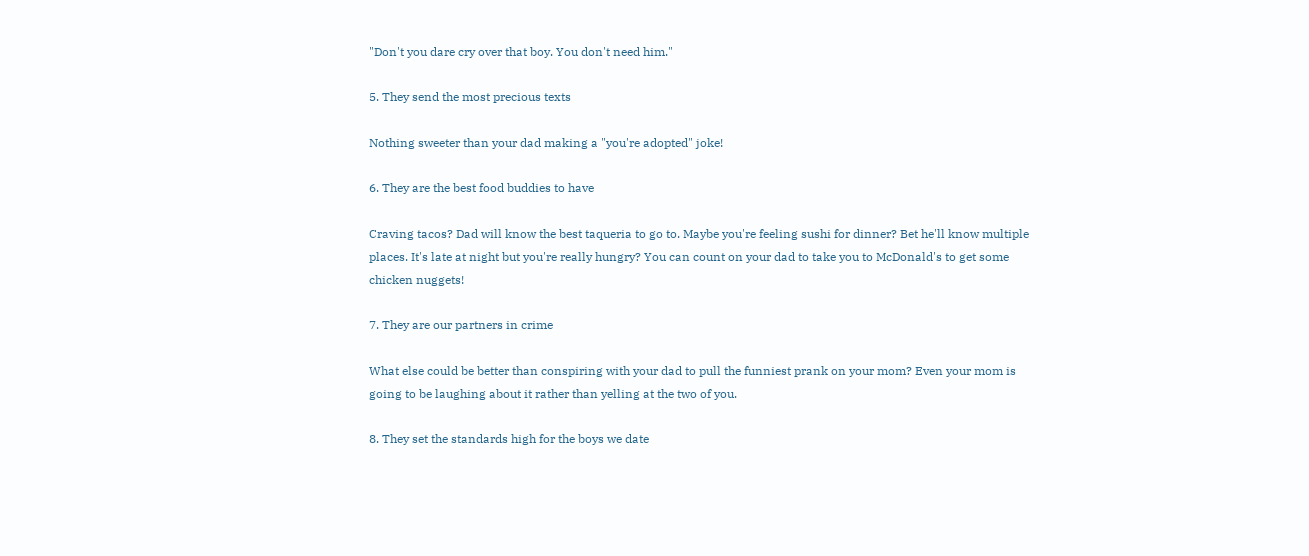"Don't you dare cry over that boy. You don't need him."

5. They send the most precious texts

Nothing sweeter than your dad making a "you're adopted" joke!

6. They are the best food buddies to have

Craving tacos? Dad will know the best taqueria to go to. Maybe you're feeling sushi for dinner? Bet he'll know multiple places. It's late at night but you're really hungry? You can count on your dad to take you to McDonald's to get some chicken nuggets!

7. They are our partners in crime

What else could be better than conspiring with your dad to pull the funniest prank on your mom? Even your mom is going to be laughing about it rather than yelling at the two of you.

8. They set the standards high for the boys we date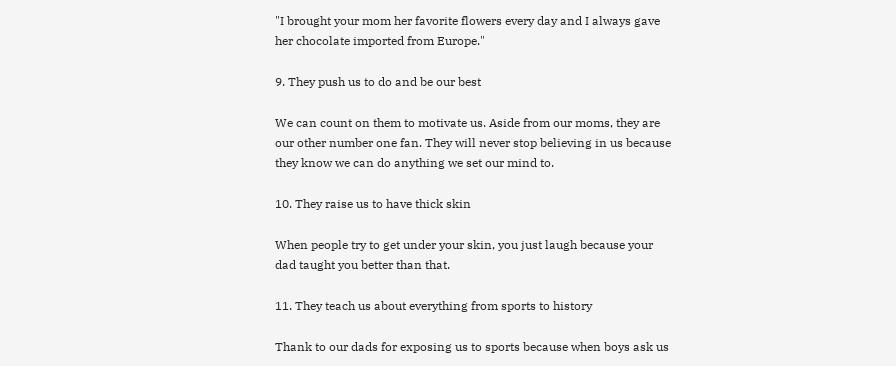"I brought your mom her favorite flowers every day and I always gave her chocolate imported from Europe."

9. They push us to do and be our best

We can count on them to motivate us. Aside from our moms, they are our other number one fan. They will never stop believing in us because they know we can do anything we set our mind to.

10. They raise us to have thick skin

When people try to get under your skin, you just laugh because your dad taught you better than that.

11. They teach us about everything from sports to history

Thank to our dads for exposing us to sports because when boys ask us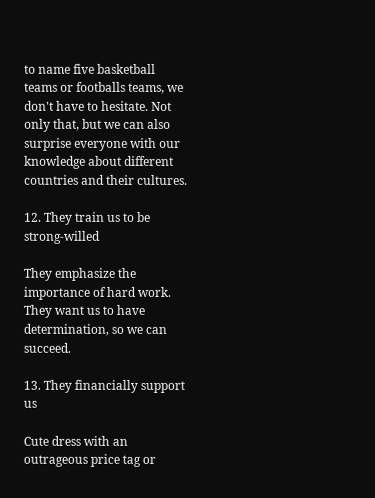to name five basketball teams or footballs teams, we don't have to hesitate. Not only that, but we can also surprise everyone with our knowledge about different countries and their cultures.

12. They train us to be strong-willed

They emphasize the importance of hard work. They want us to have determination, so we can succeed.

13. They financially support us

Cute dress with an outrageous price tag or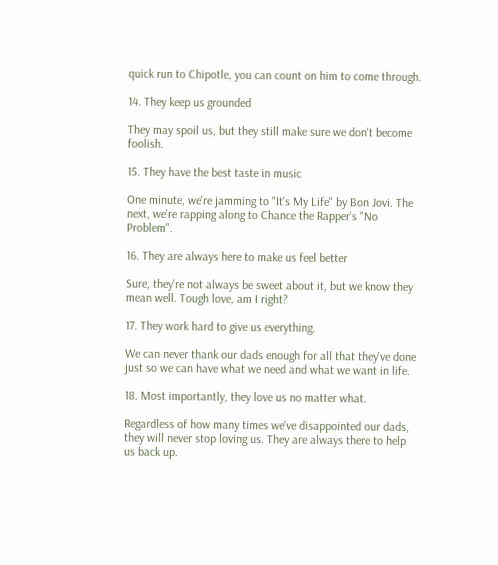quick run to Chipotle, you can count on him to come through.

14. They keep us grounded

They may spoil us, but they still make sure we don't become foolish.

15. They have the best taste in music

One minute, we're jamming to "It's My Life" by Bon Jovi. The next, we're rapping along to Chance the Rapper's "No Problem".

16. They are always here to make us feel better

Sure, they're not always be sweet about it, but we know they mean well. Tough love, am I right?

17. They work hard to give us everything.

We can never thank our dads enough for all that they've done just so we can have what we need and what we want in life.

18. Most importantly, they love us no matter what.

Regardless of how many times we've disappointed our dads, they will never stop loving us. They are always there to help us back up.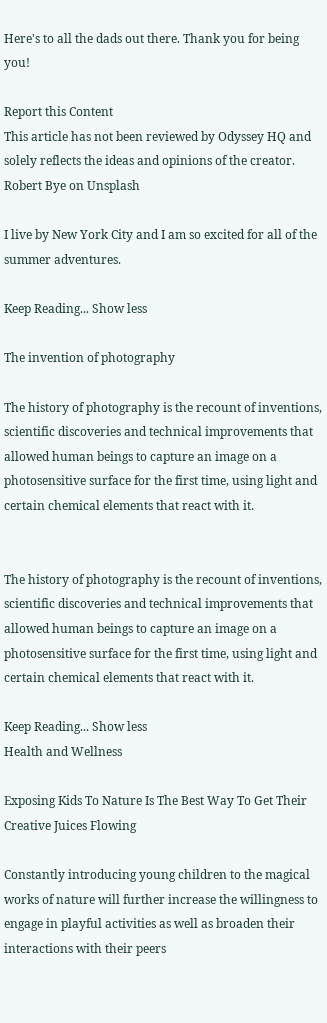Here's to all the dads out there. Thank you for being you!

Report this Content
This article has not been reviewed by Odyssey HQ and solely reflects the ideas and opinions of the creator.
Robert Bye on Unsplash

I live by New York City and I am so excited for all of the summer adventures.

Keep Reading... Show less

The invention of photography

The history of photography is the recount of inventions, scientific discoveries and technical improvements that allowed human beings to capture an image on a photosensitive surface for the first time, using light and certain chemical elements that react with it.


The history of photography is the recount of inventions, scientific discoveries and technical improvements that allowed human beings to capture an image on a photosensitive surface for the first time, using light and certain chemical elements that react with it.

Keep Reading... Show less
Health and Wellness

Exposing Kids To Nature Is The Best Way To Get Their Creative Juices Flowing

Constantly introducing young children to the magical works of nature will further increase the willingness to engage in playful activities as well as broaden their interactions with their peers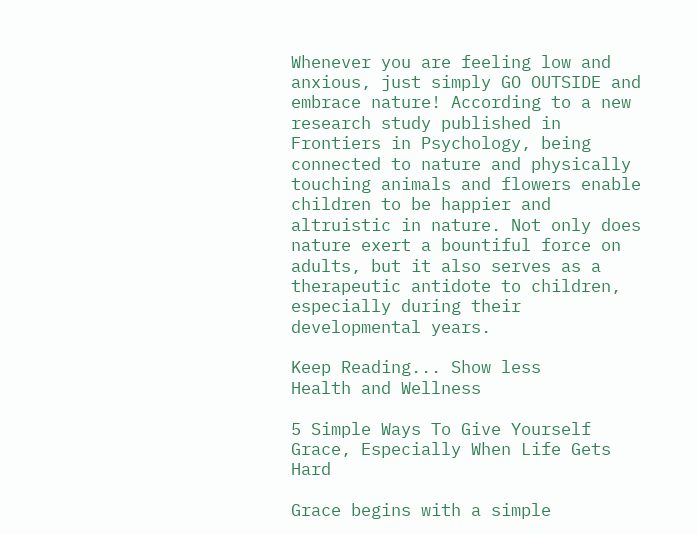Whenever you are feeling low and anxious, just simply GO OUTSIDE and embrace nature! According to a new research study published in Frontiers in Psychology, being connected to nature and physically touching animals and flowers enable children to be happier and altruistic in nature. Not only does nature exert a bountiful force on adults, but it also serves as a therapeutic antidote to children, especially during their developmental years.

Keep Reading... Show less
Health and Wellness

5 Simple Ways To Give Yourself Grace, Especially When Life Gets Hard

Grace begins with a simple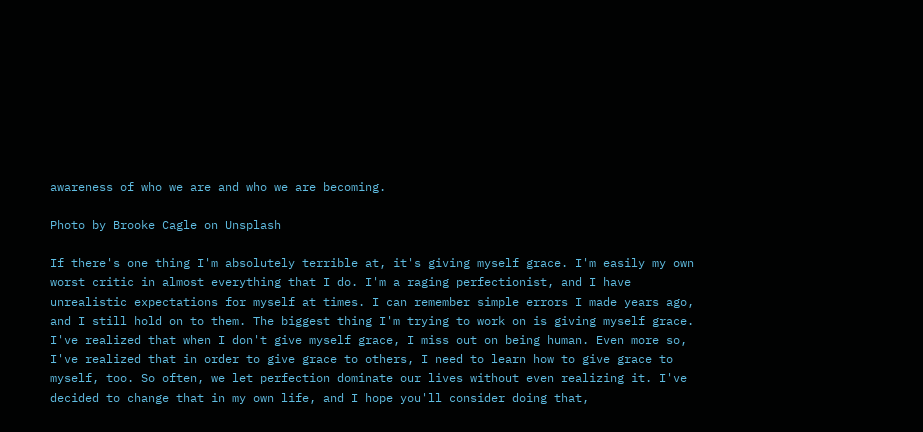awareness of who we are and who we are becoming.

Photo by Brooke Cagle on Unsplash

If there's one thing I'm absolutely terrible at, it's giving myself grace. I'm easily my own worst critic in almost everything that I do. I'm a raging perfectionist, and I have unrealistic expectations for myself at times. I can remember simple errors I made years ago, and I still hold on to them. The biggest thing I'm trying to work on is giving myself grace. I've realized that when I don't give myself grace, I miss out on being human. Even more so, I've realized that in order to give grace to others, I need to learn how to give grace to myself, too. So often, we let perfection dominate our lives without even realizing it. I've decided to change that in my own life, and I hope you'll consider doing that,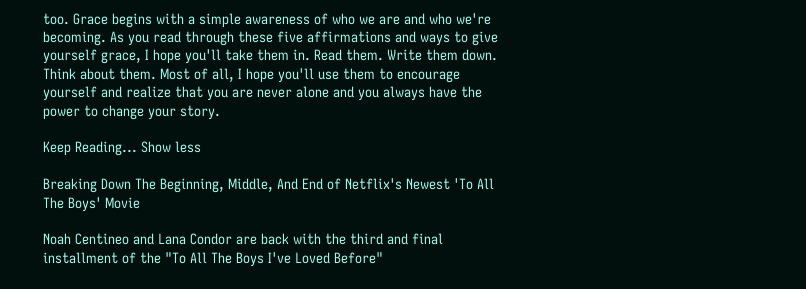too. Grace begins with a simple awareness of who we are and who we're becoming. As you read through these five affirmations and ways to give yourself grace, I hope you'll take them in. Read them. Write them down. Think about them. Most of all, I hope you'll use them to encourage yourself and realize that you are never alone and you always have the power to change your story.

Keep Reading... Show less

Breaking Down The Beginning, Middle, And End of Netflix's Newest 'To All The Boys' Movie

Noah Centineo and Lana Condor are back with the third and final installment of the "To All The Boys I've Loved Before"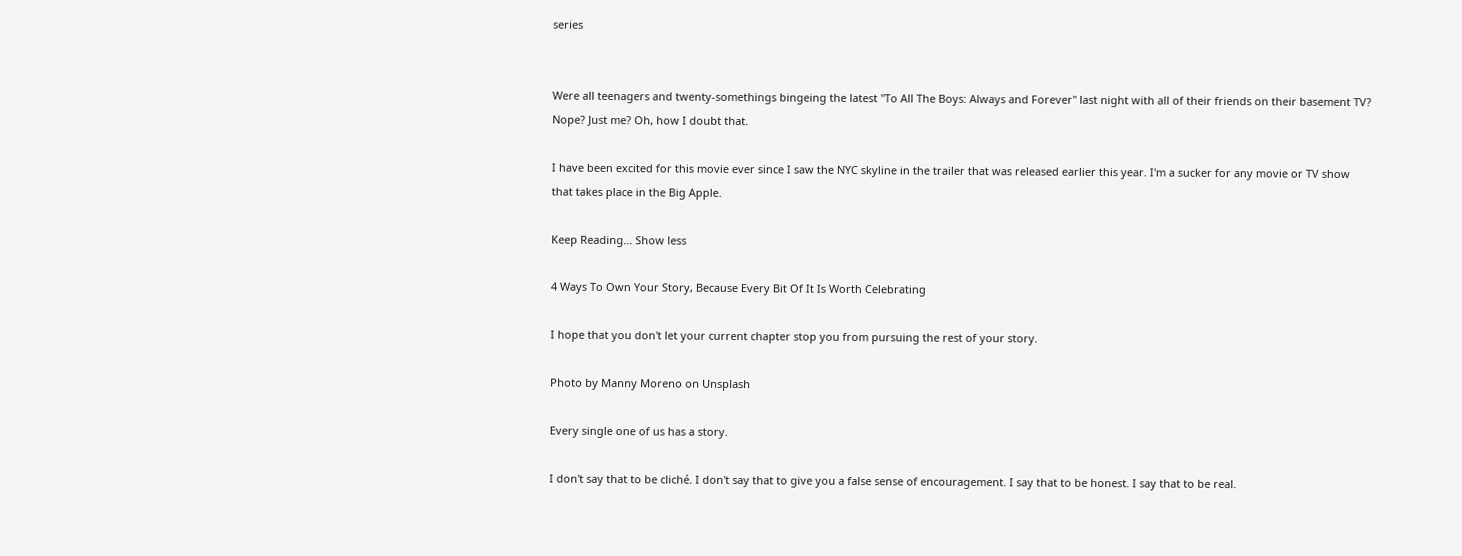series


Were all teenagers and twenty-somethings bingeing the latest "To All The Boys: Always and Forever" last night with all of their friends on their basement TV? Nope? Just me? Oh, how I doubt that.

I have been excited for this movie ever since I saw the NYC skyline in the trailer that was released earlier this year. I'm a sucker for any movie or TV show that takes place in the Big Apple.

Keep Reading... Show less

4 Ways To Own Your Story, Because Every Bit Of It Is Worth Celebrating

I hope that you don't let your current chapter stop you from pursuing the rest of your story.

Photo by Manny Moreno on Unsplash

Every single one of us has a story.

I don't say that to be cliché. I don't say that to give you a false sense of encouragement. I say that to be honest. I say that to be real.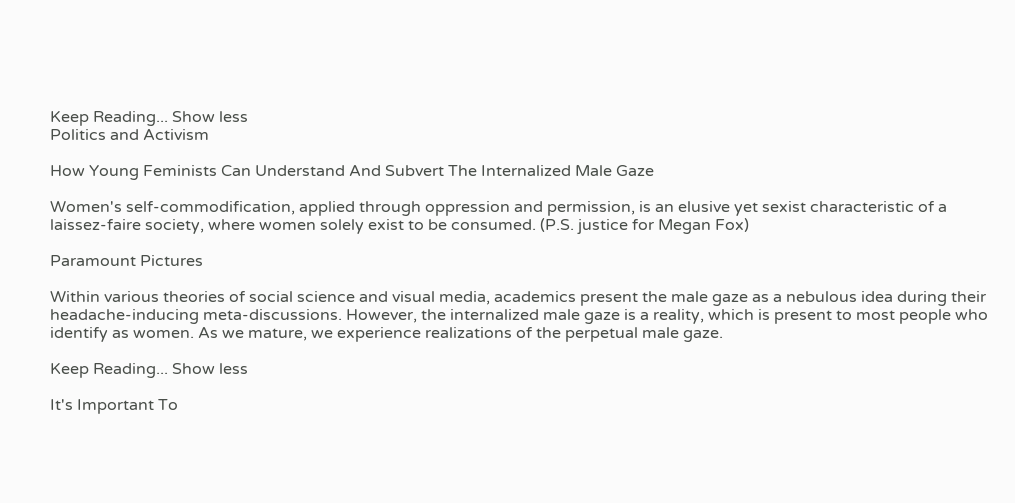Keep Reading... Show less
Politics and Activism

How Young Feminists Can Understand And Subvert The Internalized Male Gaze

Women's self-commodification, applied through oppression and permission, is an elusive yet sexist characteristic of a laissez-faire society, where women solely exist to be consumed. (P.S. justice for Megan Fox)

Paramount Pictures

Within various theories of social science and visual media, academics present the male gaze as a nebulous idea during their headache-inducing meta-discussions. However, the internalized male gaze is a reality, which is present to most people who identify as women. As we mature, we experience realizations of the perpetual male gaze.

Keep Reading... Show less

It's Important To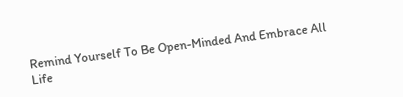Remind Yourself To Be Open-Minded And Embrace All Life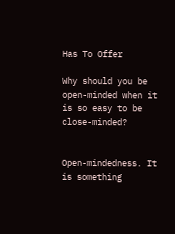Has To Offer

Why should you be open-minded when it is so easy to be close-minded?


Open-mindedness. It is something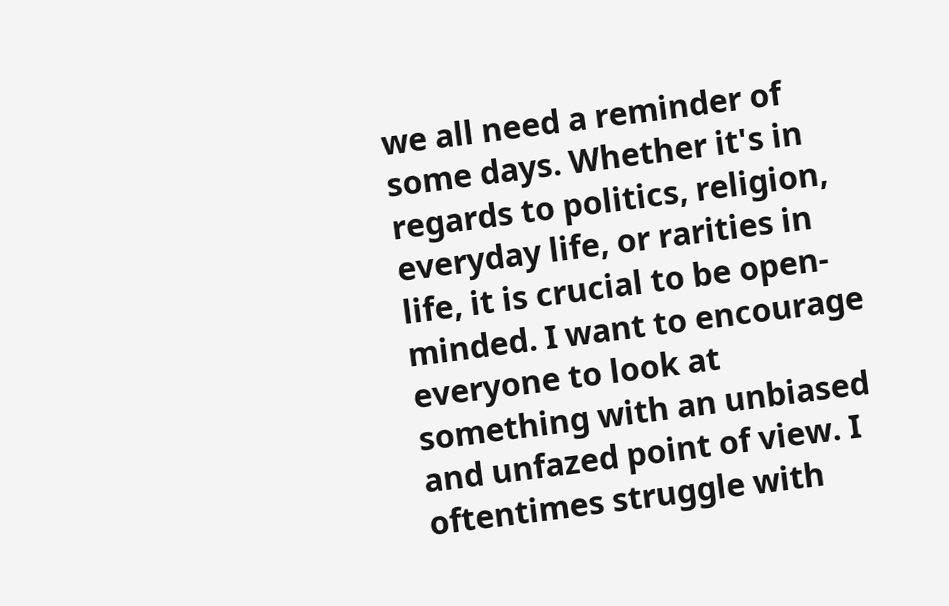we all need a reminder of some days. Whether it's in regards to politics, religion, everyday life, or rarities in life, it is crucial to be open-minded. I want to encourage everyone to look at something with an unbiased and unfazed point of view. I oftentimes struggle with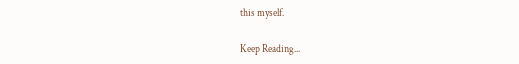this myself.

Keep Reading...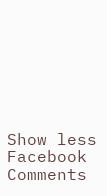Show less
Facebook Comments